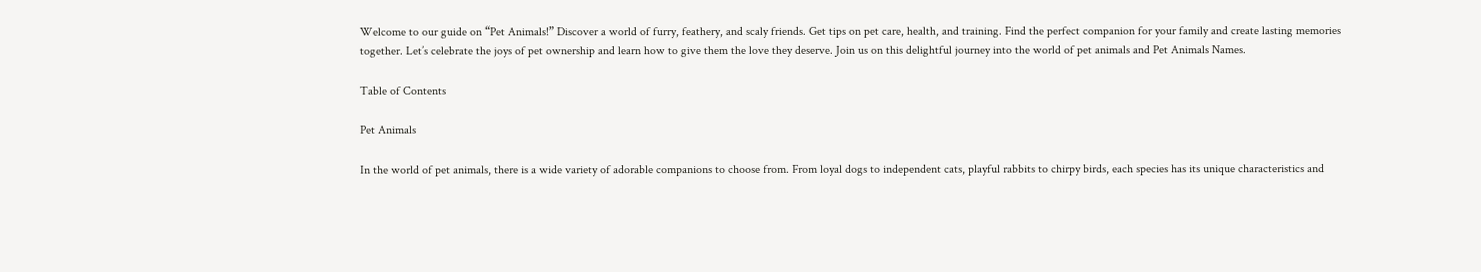Welcome to our guide on “Pet Animals!” Discover a world of furry, feathery, and scaly friends. Get tips on pet care, health, and training. Find the perfect companion for your family and create lasting memories together. Let’s celebrate the joys of pet ownership and learn how to give them the love they deserve. Join us on this delightful journey into the world of pet animals and Pet Animals Names.

Table of Contents

Pet Animals

In the world of pet animals, there is a wide variety of adorable companions to choose from. From loyal dogs to independent cats, playful rabbits to chirpy birds, each species has its unique characteristics and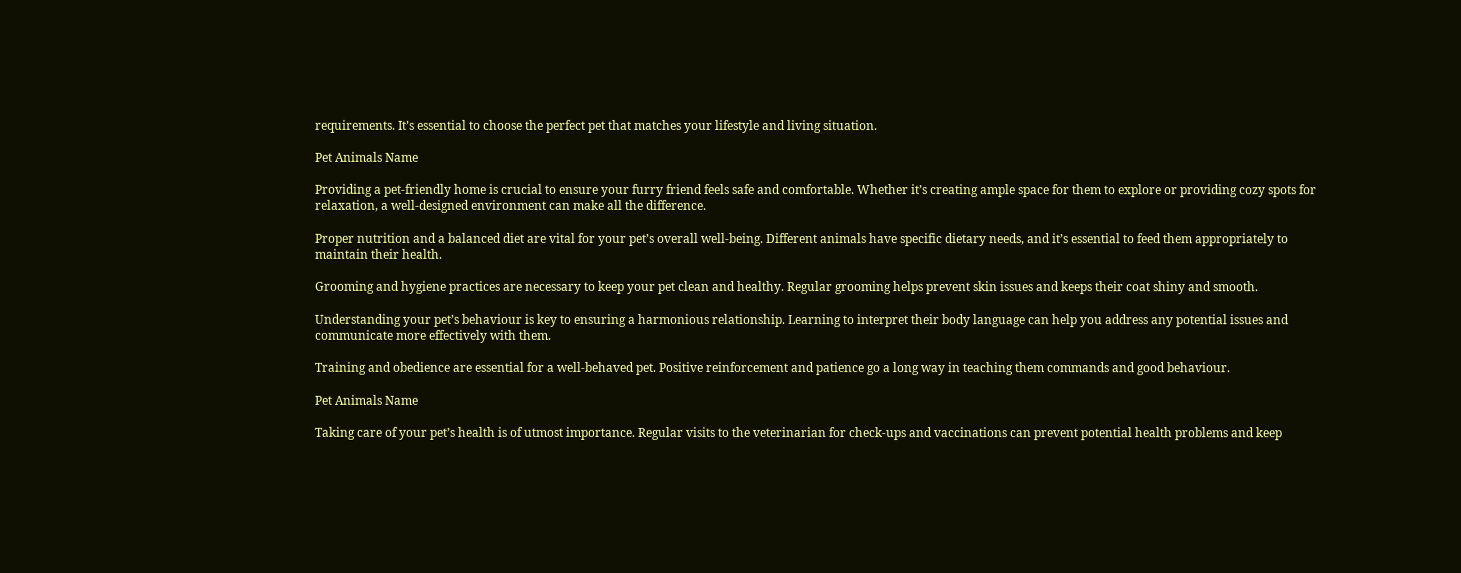requirements. It’s essential to choose the perfect pet that matches your lifestyle and living situation.

Pet Animals Name

Providing a pet-friendly home is crucial to ensure your furry friend feels safe and comfortable. Whether it’s creating ample space for them to explore or providing cozy spots for relaxation, a well-designed environment can make all the difference.

Proper nutrition and a balanced diet are vital for your pet’s overall well-being. Different animals have specific dietary needs, and it’s essential to feed them appropriately to maintain their health.

Grooming and hygiene practices are necessary to keep your pet clean and healthy. Regular grooming helps prevent skin issues and keeps their coat shiny and smooth.

Understanding your pet’s behaviour is key to ensuring a harmonious relationship. Learning to interpret their body language can help you address any potential issues and communicate more effectively with them.

Training and obedience are essential for a well-behaved pet. Positive reinforcement and patience go a long way in teaching them commands and good behaviour.

Pet Animals Name

Taking care of your pet’s health is of utmost importance. Regular visits to the veterinarian for check-ups and vaccinations can prevent potential health problems and keep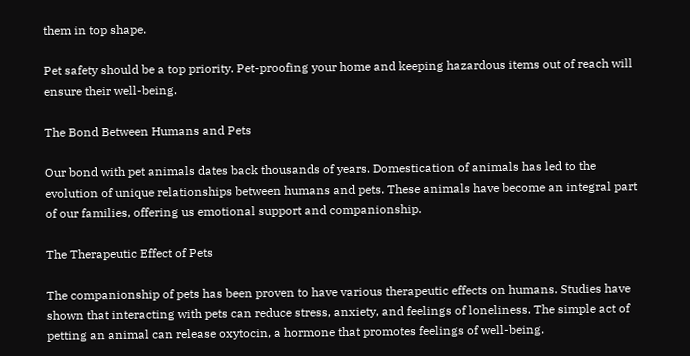them in top shape.

Pet safety should be a top priority. Pet-proofing your home and keeping hazardous items out of reach will ensure their well-being.

The Bond Between Humans and Pets

Our bond with pet animals dates back thousands of years. Domestication of animals has led to the evolution of unique relationships between humans and pets. These animals have become an integral part of our families, offering us emotional support and companionship.

The Therapeutic Effect of Pets

The companionship of pets has been proven to have various therapeutic effects on humans. Studies have shown that interacting with pets can reduce stress, anxiety, and feelings of loneliness. The simple act of petting an animal can release oxytocin, a hormone that promotes feelings of well-being.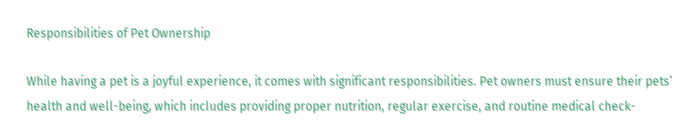Responsibilities of Pet Ownership

While having a pet is a joyful experience, it comes with significant responsibilities. Pet owners must ensure their pets’ health and well-being, which includes providing proper nutrition, regular exercise, and routine medical check-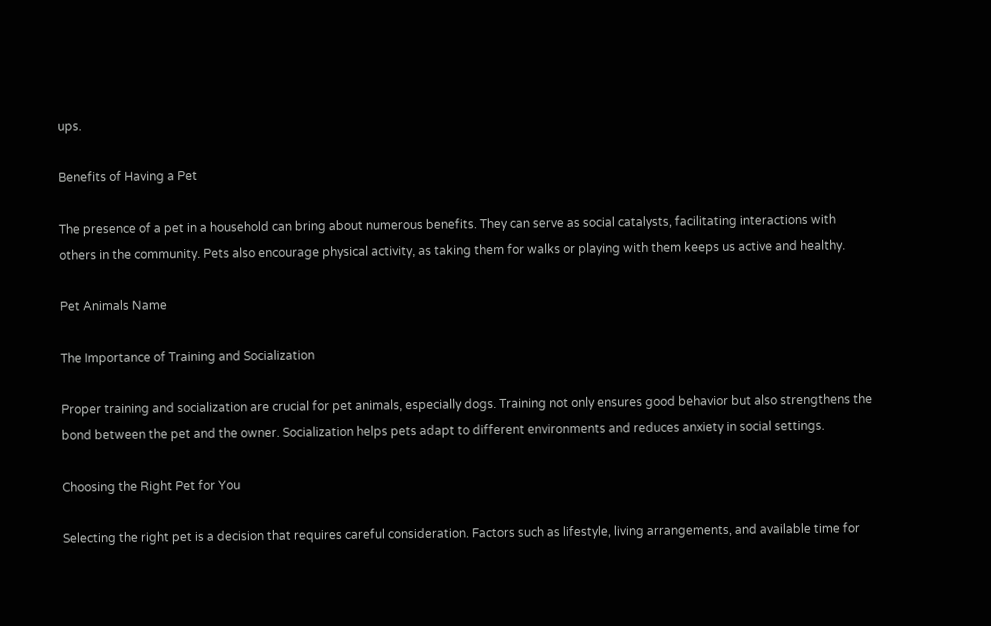ups.

Benefits of Having a Pet

The presence of a pet in a household can bring about numerous benefits. They can serve as social catalysts, facilitating interactions with others in the community. Pets also encourage physical activity, as taking them for walks or playing with them keeps us active and healthy.

Pet Animals Name

The Importance of Training and Socialization

Proper training and socialization are crucial for pet animals, especially dogs. Training not only ensures good behavior but also strengthens the bond between the pet and the owner. Socialization helps pets adapt to different environments and reduces anxiety in social settings.

Choosing the Right Pet for You

Selecting the right pet is a decision that requires careful consideration. Factors such as lifestyle, living arrangements, and available time for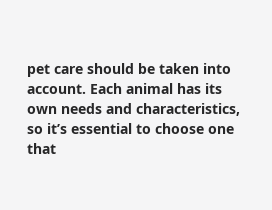pet care should be taken into account. Each animal has its own needs and characteristics, so it’s essential to choose one that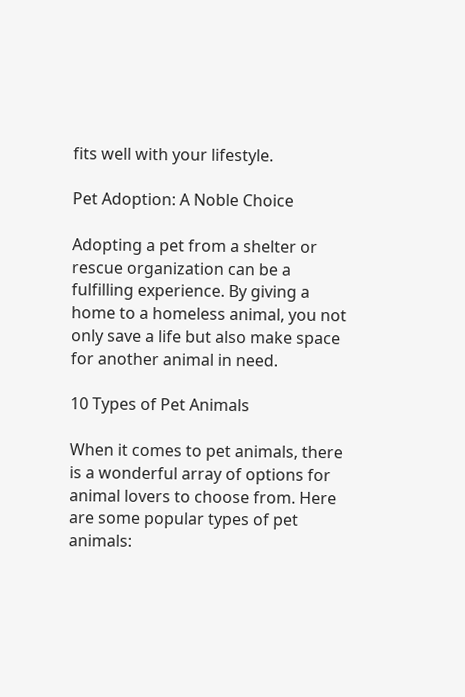fits well with your lifestyle.

Pet Adoption: A Noble Choice

Adopting a pet from a shelter or rescue organization can be a fulfilling experience. By giving a home to a homeless animal, you not only save a life but also make space for another animal in need.

10 Types of Pet Animals

When it comes to pet animals, there is a wonderful array of options for animal lovers to choose from. Here are some popular types of pet animals: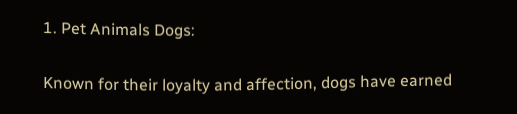1. Pet Animals Dogs:

Known for their loyalty and affection, dogs have earned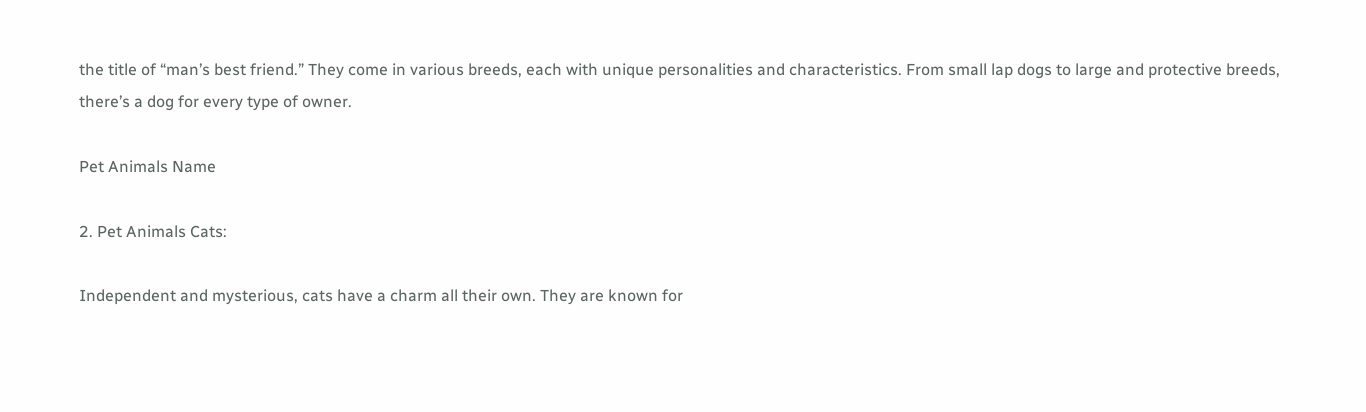the title of “man’s best friend.” They come in various breeds, each with unique personalities and characteristics. From small lap dogs to large and protective breeds, there’s a dog for every type of owner.

Pet Animals Name

2. Pet Animals Cats:

Independent and mysterious, cats have a charm all their own. They are known for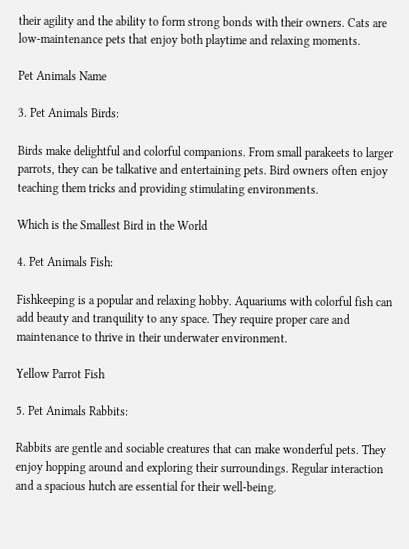their agility and the ability to form strong bonds with their owners. Cats are low-maintenance pets that enjoy both playtime and relaxing moments.

Pet Animals Name

3. Pet Animals Birds:

Birds make delightful and colorful companions. From small parakeets to larger parrots, they can be talkative and entertaining pets. Bird owners often enjoy teaching them tricks and providing stimulating environments.

Which is the Smallest Bird in the World

4. Pet Animals Fish:

Fishkeeping is a popular and relaxing hobby. Aquariums with colorful fish can add beauty and tranquility to any space. They require proper care and maintenance to thrive in their underwater environment.

Yellow Parrot Fish

5. Pet Animals Rabbits:

Rabbits are gentle and sociable creatures that can make wonderful pets. They enjoy hopping around and exploring their surroundings. Regular interaction and a spacious hutch are essential for their well-being.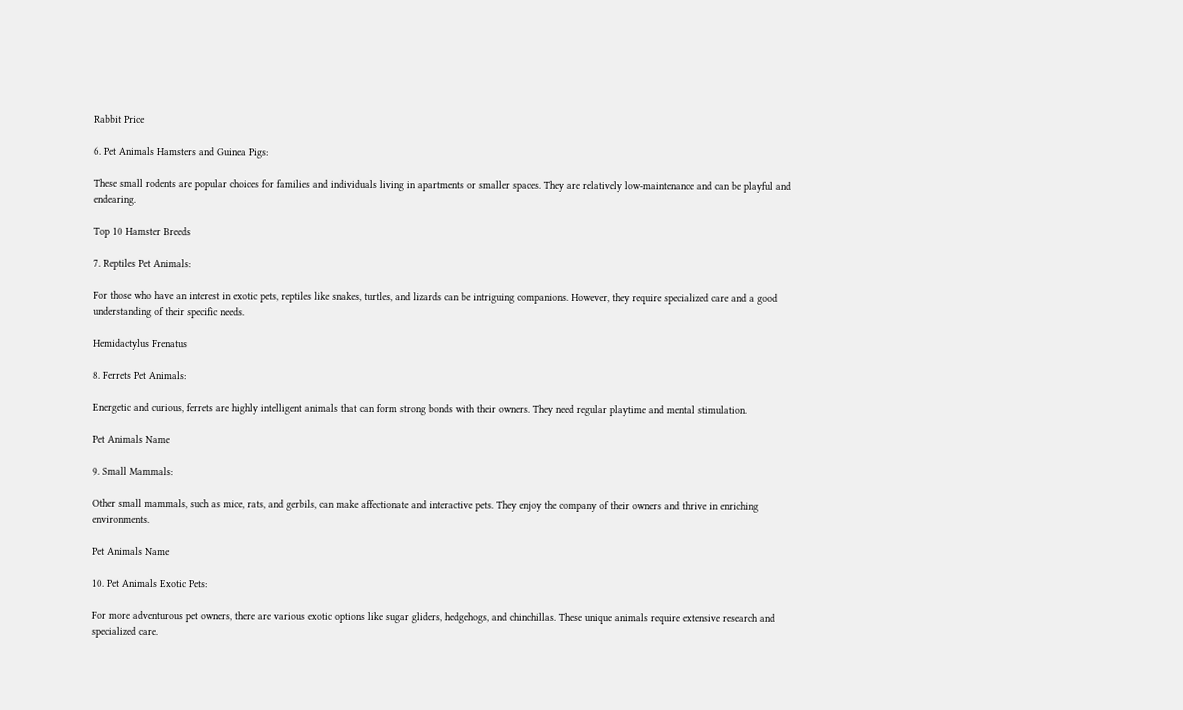Rabbit Price

6. Pet Animals Hamsters and Guinea Pigs:

These small rodents are popular choices for families and individuals living in apartments or smaller spaces. They are relatively low-maintenance and can be playful and endearing.

Top 10 Hamster Breeds

7. Reptiles Pet Animals:

For those who have an interest in exotic pets, reptiles like snakes, turtles, and lizards can be intriguing companions. However, they require specialized care and a good understanding of their specific needs.

Hemidactylus Frenatus

8. Ferrets Pet Animals:

Energetic and curious, ferrets are highly intelligent animals that can form strong bonds with their owners. They need regular playtime and mental stimulation.

Pet Animals Name

9. Small Mammals:

Other small mammals, such as mice, rats, and gerbils, can make affectionate and interactive pets. They enjoy the company of their owners and thrive in enriching environments.

Pet Animals Name

10. Pet Animals Exotic Pets:

For more adventurous pet owners, there are various exotic options like sugar gliders, hedgehogs, and chinchillas. These unique animals require extensive research and specialized care.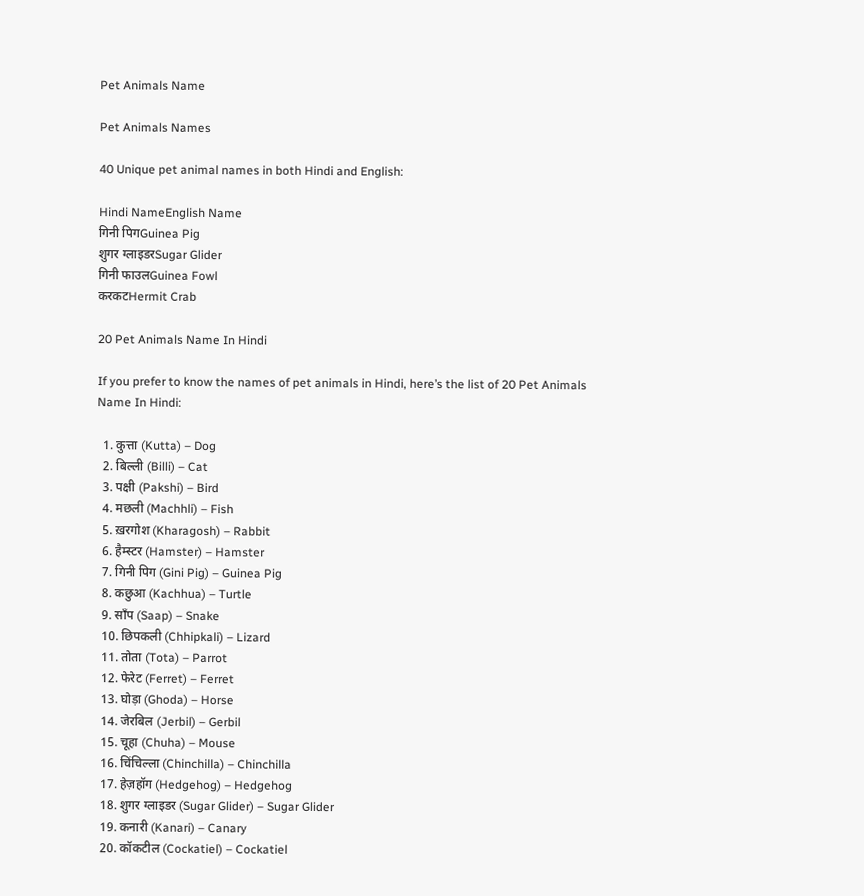Pet Animals Name

Pet Animals Names

40 Unique pet animal names in both Hindi and English:

Hindi NameEnglish Name
गिनी पिगGuinea Pig
शुगर ग्लाइडरSugar Glider
गिनी फाउलGuinea Fowl
करकटHermit Crab

20 Pet Animals Name In Hindi

If you prefer to know the names of pet animals in Hindi, here’s the list of 20 Pet Animals Name In Hindi:

  1. कुत्ता (Kutta) – Dog
  2. बिल्ली (Billi) – Cat
  3. पक्षी (Pakshi) – Bird
  4. मछली (Machhli) – Fish
  5. ख़रगोश (Kharagosh) – Rabbit
  6. हैम्स्टर (Hamster) – Hamster
  7. गिनी पिग (Gini Pig) – Guinea Pig
  8. कछुआ (Kachhua) – Turtle
  9. साँप (Saap) – Snake
  10. छिपकली (Chhipkali) – Lizard
  11. तोता (Tota) – Parrot
  12. फेरेट (Ferret) – Ferret
  13. घोड़ा (Ghoda) – Horse
  14. जेरबिल (Jerbil) – Gerbil
  15. चूहा (Chuha) – Mouse
  16. चिंचिल्ला (Chinchilla) – Chinchilla
  17. हेज़हॉग (Hedgehog) – Hedgehog
  18. शुगर ग्लाइडर (Sugar Glider) – Sugar Glider
  19. कनारी (Kanari) – Canary
  20. कॉकटील (Cockatiel) – Cockatiel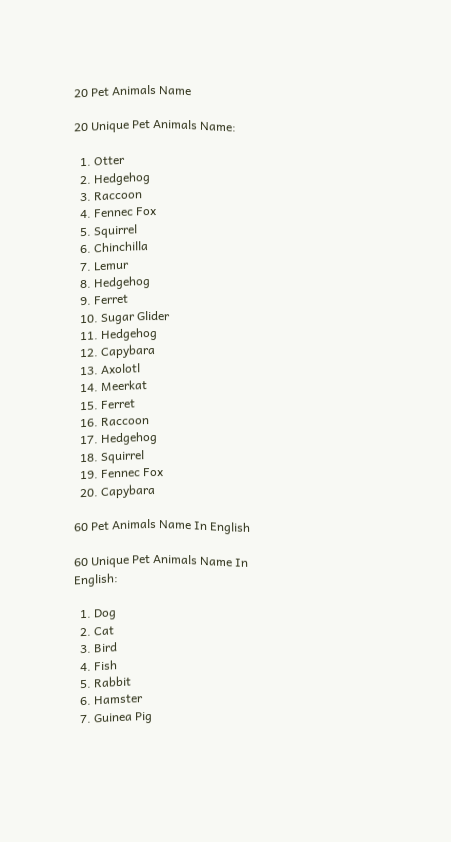20 Pet Animals Name

20 Unique Pet Animals Name:

  1. Otter
  2. Hedgehog
  3. Raccoon
  4. Fennec Fox
  5. Squirrel
  6. Chinchilla
  7. Lemur
  8. Hedgehog
  9. Ferret
  10. Sugar Glider
  11. Hedgehog
  12. Capybara
  13. Axolotl
  14. Meerkat
  15. Ferret
  16. Raccoon
  17. Hedgehog
  18. Squirrel
  19. Fennec Fox
  20. Capybara

60 Pet Animals Name In English

60 Unique Pet Animals Name In English:

  1. Dog
  2. Cat
  3. Bird
  4. Fish
  5. Rabbit
  6. Hamster
  7. Guinea Pig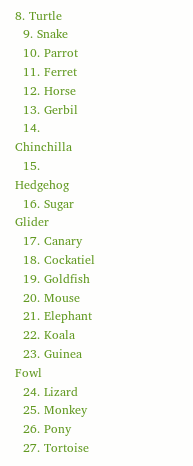8. Turtle
  9. Snake
  10. Parrot
  11. Ferret
  12. Horse
  13. Gerbil
  14. Chinchilla
  15. Hedgehog
  16. Sugar Glider
  17. Canary
  18. Cockatiel
  19. Goldfish
  20. Mouse
  21. Elephant
  22. Koala
  23. Guinea Fowl
  24. Lizard
  25. Monkey
  26. Pony
  27. Tortoise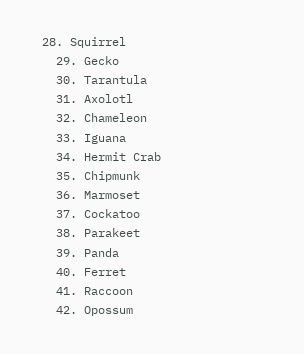28. Squirrel
  29. Gecko
  30. Tarantula
  31. Axolotl
  32. Chameleon
  33. Iguana
  34. Hermit Crab
  35. Chipmunk
  36. Marmoset
  37. Cockatoo
  38. Parakeet
  39. Panda
  40. Ferret
  41. Raccoon
  42. Opossum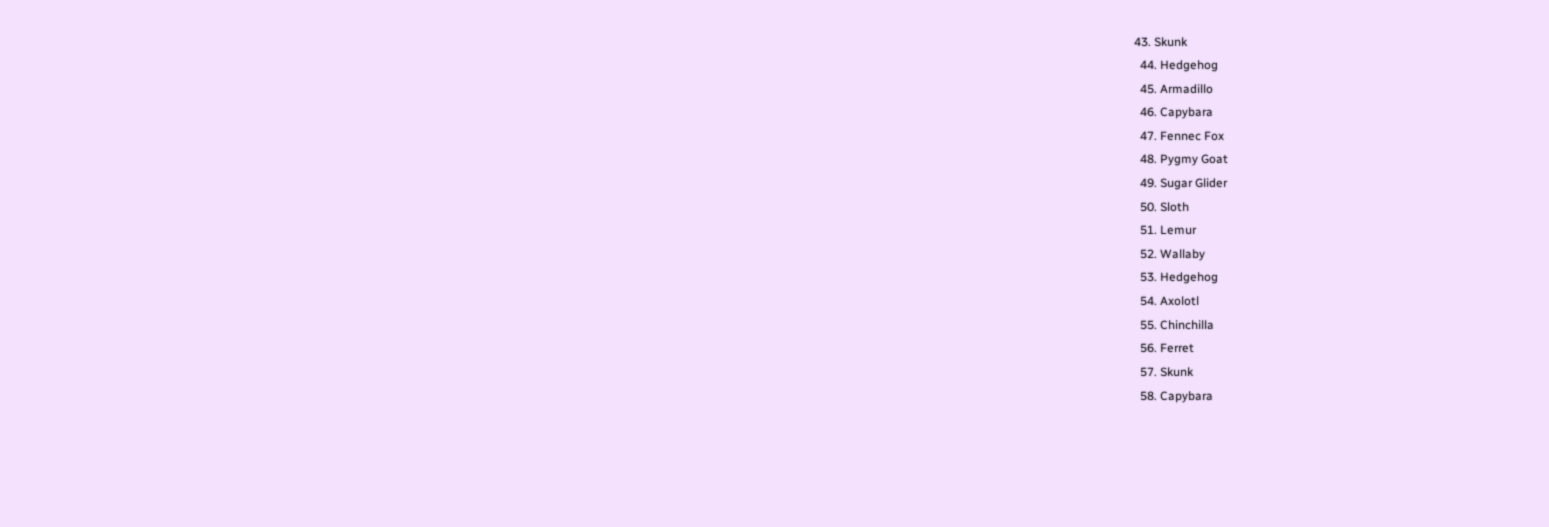43. Skunk
  44. Hedgehog
  45. Armadillo
  46. Capybara
  47. Fennec Fox
  48. Pygmy Goat
  49. Sugar Glider
  50. Sloth
  51. Lemur
  52. Wallaby
  53. Hedgehog
  54. Axolotl
  55. Chinchilla
  56. Ferret
  57. Skunk
  58. Capybara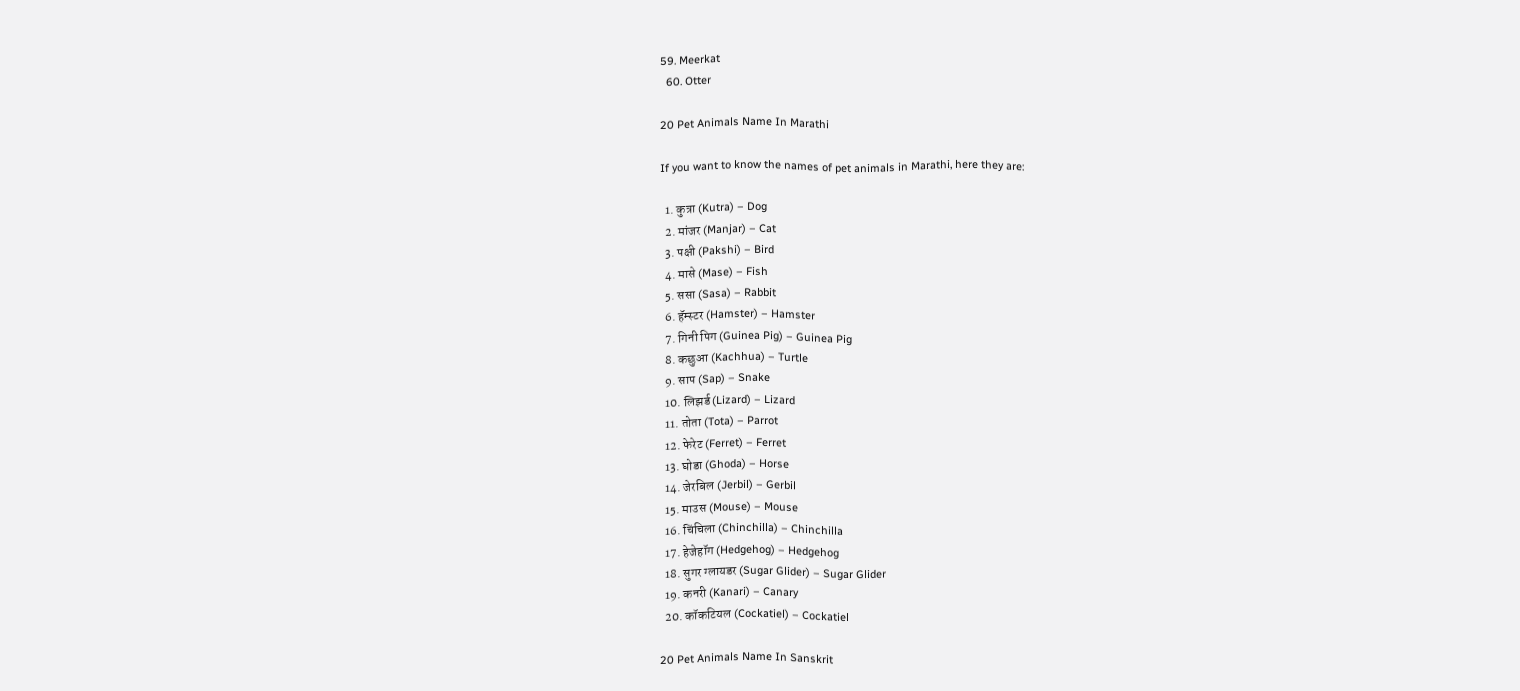59. Meerkat
  60. Otter

20 Pet Animals Name In Marathi

If you want to know the names of pet animals in Marathi, here they are:

  1. कुत्रा (Kutra) – Dog
  2. मांजर (Manjar) – Cat
  3. पक्षी (Pakshi) – Bird
  4. मासे (Mase) – Fish
  5. ससा (Sasa) – Rabbit
  6. हॅम्स्टर (Hamster) – Hamster
  7. गिनी पिग (Guinea Pig) – Guinea Pig
  8. कछुआ (Kachhua) – Turtle
  9. साप (Sap) – Snake
  10. लिझर्ड (Lizard) – Lizard
  11. तोता (Tota) – Parrot
  12. फेरेट (Ferret) – Ferret
  13. घोडा (Ghoda) – Horse
  14. जेरबिल (Jerbil) – Gerbil
  15. माउस (Mouse) – Mouse
  16. चिंचिला (Chinchilla) – Chinchilla
  17. हेजेहॉग (Hedgehog) – Hedgehog
  18. सुगर ग्लायडर (Sugar Glider) – Sugar Glider
  19. कनरी (Kanari) – Canary
  20. कॉकटियल (Cockatiel) – Cockatiel

20 Pet Animals Name In Sanskrit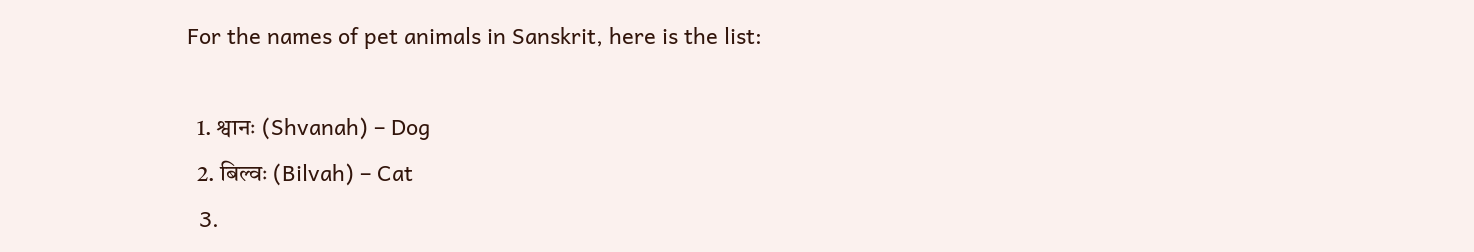For the names of pet animals in Sanskrit, here is the list:

  1. श्वानः (Shvanah) – Dog
  2. बिल्वः (Bilvah) – Cat
  3.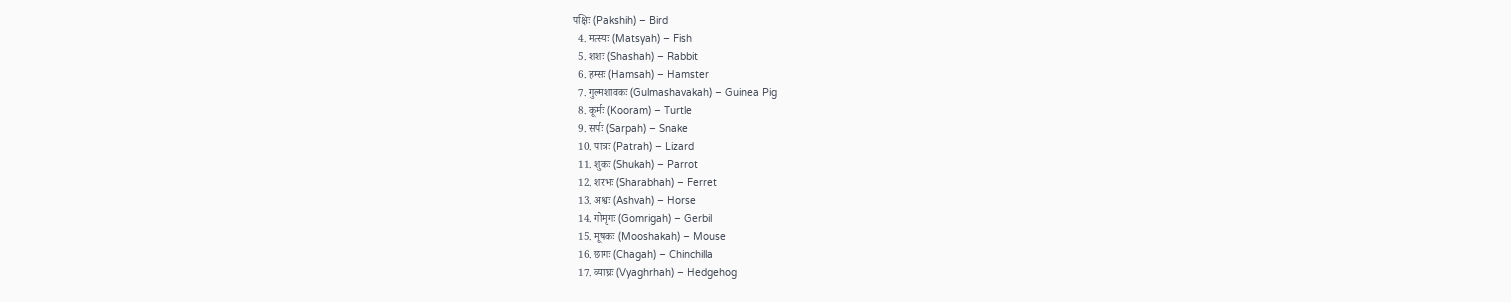पक्षिः (Pakshih) – Bird
  4. मत्स्यः (Matsyah) – Fish
  5. शशः (Shashah) – Rabbit
  6. हम्सः (Hamsah) – Hamster
  7. गुल्मशावकः (Gulmashavakah) – Guinea Pig
  8. कूर्मः (Kooram) – Turtle
  9. सर्पः (Sarpah) – Snake
  10. पात्रः (Patrah) – Lizard
  11. शुकः (Shukah) – Parrot
  12. शरभः (Sharabhah) – Ferret
  13. अश्वः (Ashvah) – Horse
  14. गोमृगः (Gomrigah) – Gerbil
  15. मूषकः (Mooshakah) – Mouse
  16. छागः (Chagah) – Chinchilla
  17. व्याघ्रः (Vyaghrhah) – Hedgehog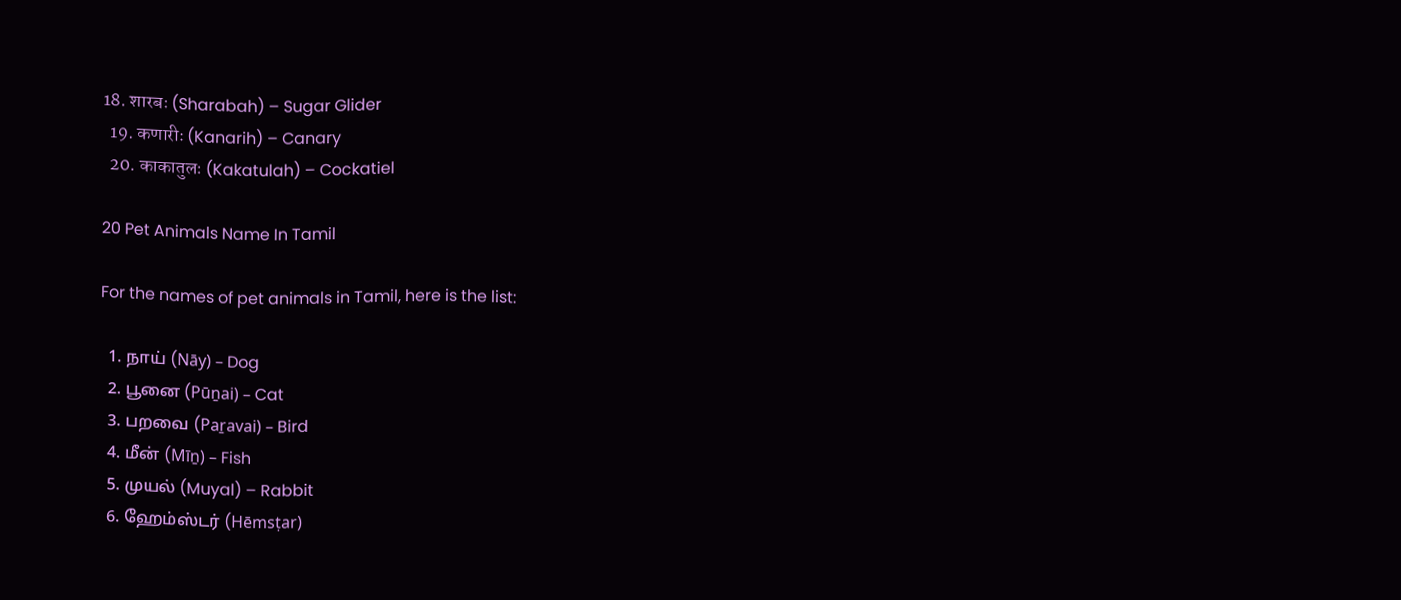18. शारबः (Sharabah) – Sugar Glider
  19. कणारीः (Kanarih) – Canary
  20. काकातुलः (Kakatulah) – Cockatiel

20 Pet Animals Name In Tamil

For the names of pet animals in Tamil, here is the list:

  1. நாய் (Nāy) – Dog
  2. பூனை (Pūṉai) – Cat
  3. பறவை (Paṟavai) – Bird
  4. மீன் (Mīṉ) – Fish
  5. முயல் (Muyal) – Rabbit
  6. ஹேம்ஸ்டர் (Hēmsṭar)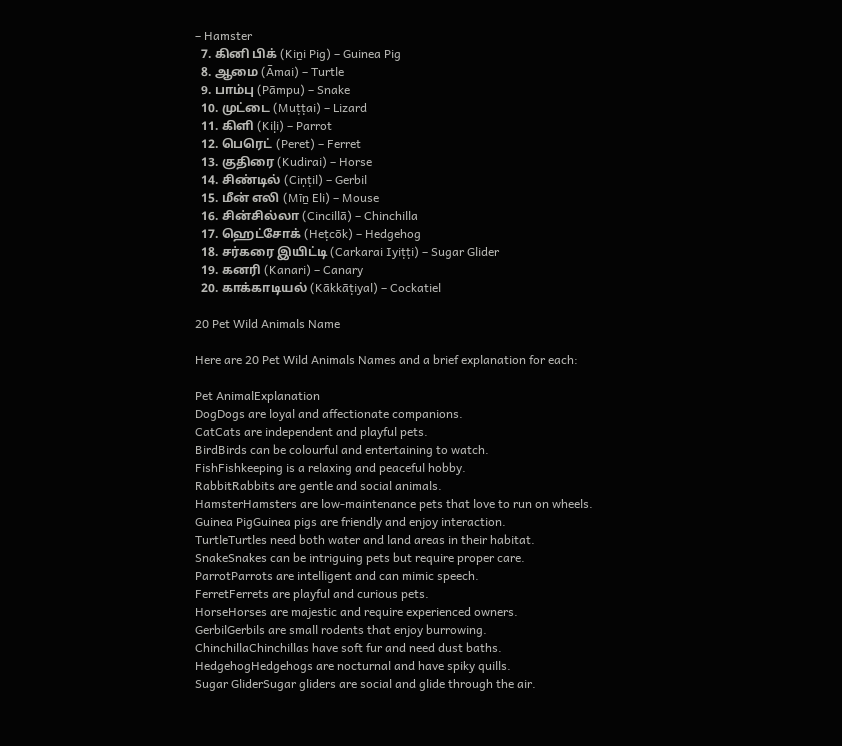– Hamster
  7. கினி பிக் (Kiṉi Pig) – Guinea Pig
  8. ஆமை (Āmai) – Turtle
  9. பாம்பு (Pāmpu) – Snake
  10. முட்டை (Muṭṭai) – Lizard
  11. கிளி (Kiḷi) – Parrot
  12. பெரெட் (Peret) – Ferret
  13. குதிரை (Kudirai) – Horse
  14. சிண்டில் (Ciṇṭil) – Gerbil
  15. மீன் எலி (Mīṉ Eli) – Mouse
  16. சின்சில்லா (Cincillā) – Chinchilla
  17. ஹெட்சோக் (Heṭcōk) – Hedgehog
  18. சர்கரை இயிட்டி (Carkarai Iyiṭṭi) – Sugar Glider
  19. கனரி (Kanari) – Canary
  20. காக்காடியல் (Kākkāṭiyal) – Cockatiel

20 Pet Wild Animals Name

Here are 20 Pet Wild Animals Names and a brief explanation for each:

Pet AnimalExplanation
DogDogs are loyal and affectionate companions.
CatCats are independent and playful pets.
BirdBirds can be colourful and entertaining to watch.
FishFishkeeping is a relaxing and peaceful hobby.
RabbitRabbits are gentle and social animals.
HamsterHamsters are low-maintenance pets that love to run on wheels.
Guinea PigGuinea pigs are friendly and enjoy interaction.
TurtleTurtles need both water and land areas in their habitat.
SnakeSnakes can be intriguing pets but require proper care.
ParrotParrots are intelligent and can mimic speech.
FerretFerrets are playful and curious pets.
HorseHorses are majestic and require experienced owners.
GerbilGerbils are small rodents that enjoy burrowing.
ChinchillaChinchillas have soft fur and need dust baths.
HedgehogHedgehogs are nocturnal and have spiky quills.
Sugar GliderSugar gliders are social and glide through the air.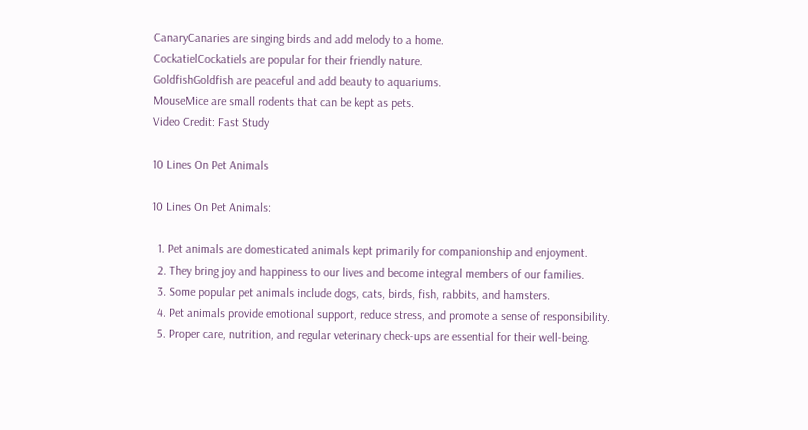CanaryCanaries are singing birds and add melody to a home.
CockatielCockatiels are popular for their friendly nature.
GoldfishGoldfish are peaceful and add beauty to aquariums.
MouseMice are small rodents that can be kept as pets.
Video Credit: Fast Study

10 Lines On Pet Animals

10 Lines On Pet Animals:

  1. Pet animals are domesticated animals kept primarily for companionship and enjoyment.
  2. They bring joy and happiness to our lives and become integral members of our families.
  3. Some popular pet animals include dogs, cats, birds, fish, rabbits, and hamsters.
  4. Pet animals provide emotional support, reduce stress, and promote a sense of responsibility.
  5. Proper care, nutrition, and regular veterinary check-ups are essential for their well-being.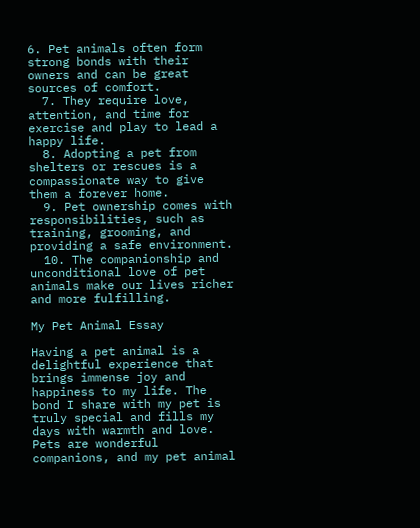6. Pet animals often form strong bonds with their owners and can be great sources of comfort.
  7. They require love, attention, and time for exercise and play to lead a happy life.
  8. Adopting a pet from shelters or rescues is a compassionate way to give them a forever home.
  9. Pet ownership comes with responsibilities, such as training, grooming, and providing a safe environment.
  10. The companionship and unconditional love of pet animals make our lives richer and more fulfilling.

My Pet Animal Essay

Having a pet animal is a delightful experience that brings immense joy and happiness to my life. The bond I share with my pet is truly special and fills my days with warmth and love. Pets are wonderful companions, and my pet animal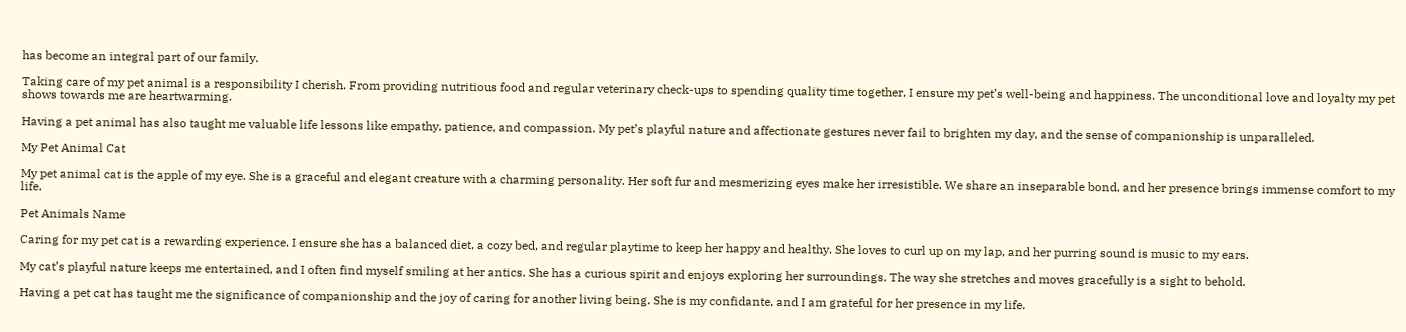has become an integral part of our family.

Taking care of my pet animal is a responsibility I cherish. From providing nutritious food and regular veterinary check-ups to spending quality time together, I ensure my pet’s well-being and happiness. The unconditional love and loyalty my pet shows towards me are heartwarming.

Having a pet animal has also taught me valuable life lessons like empathy, patience, and compassion. My pet’s playful nature and affectionate gestures never fail to brighten my day, and the sense of companionship is unparalleled.

My Pet Animal Cat

My pet animal cat is the apple of my eye. She is a graceful and elegant creature with a charming personality. Her soft fur and mesmerizing eyes make her irresistible. We share an inseparable bond, and her presence brings immense comfort to my life.

Pet Animals Name

Caring for my pet cat is a rewarding experience. I ensure she has a balanced diet, a cozy bed, and regular playtime to keep her happy and healthy. She loves to curl up on my lap, and her purring sound is music to my ears.

My cat’s playful nature keeps me entertained, and I often find myself smiling at her antics. She has a curious spirit and enjoys exploring her surroundings. The way she stretches and moves gracefully is a sight to behold.

Having a pet cat has taught me the significance of companionship and the joy of caring for another living being. She is my confidante, and I am grateful for her presence in my life.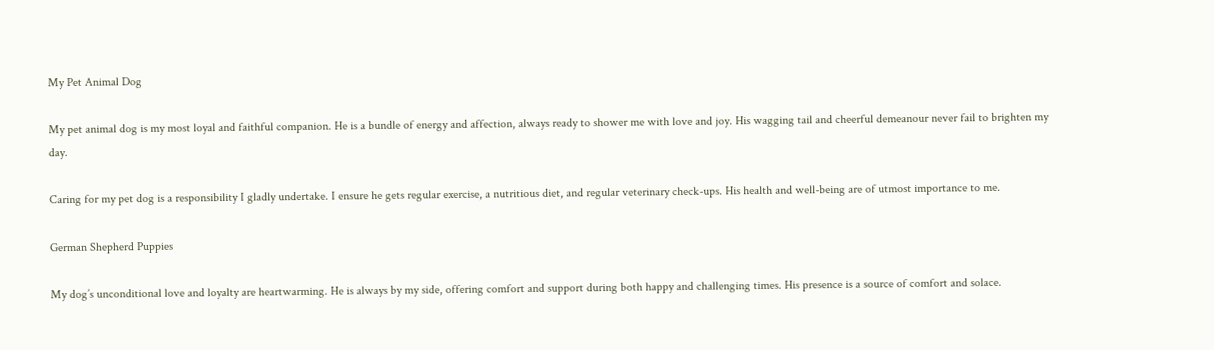My Pet Animal Dog

My pet animal dog is my most loyal and faithful companion. He is a bundle of energy and affection, always ready to shower me with love and joy. His wagging tail and cheerful demeanour never fail to brighten my day.

Caring for my pet dog is a responsibility I gladly undertake. I ensure he gets regular exercise, a nutritious diet, and regular veterinary check-ups. His health and well-being are of utmost importance to me.

German Shepherd Puppies

My dog’s unconditional love and loyalty are heartwarming. He is always by my side, offering comfort and support during both happy and challenging times. His presence is a source of comfort and solace.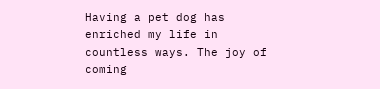Having a pet dog has enriched my life in countless ways. The joy of coming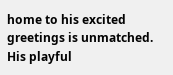home to his excited greetings is unmatched. His playful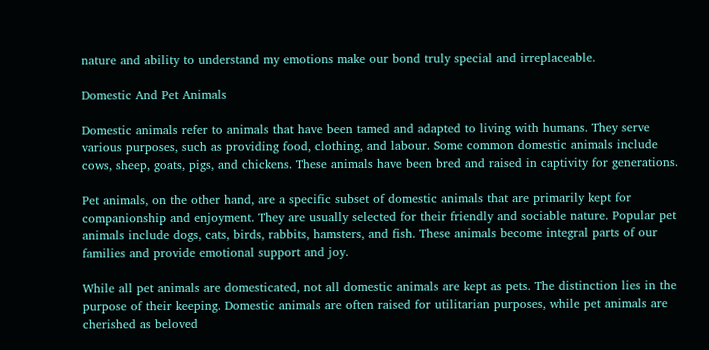nature and ability to understand my emotions make our bond truly special and irreplaceable.

Domestic And Pet Animals

Domestic animals refer to animals that have been tamed and adapted to living with humans. They serve various purposes, such as providing food, clothing, and labour. Some common domestic animals include cows, sheep, goats, pigs, and chickens. These animals have been bred and raised in captivity for generations.

Pet animals, on the other hand, are a specific subset of domestic animals that are primarily kept for companionship and enjoyment. They are usually selected for their friendly and sociable nature. Popular pet animals include dogs, cats, birds, rabbits, hamsters, and fish. These animals become integral parts of our families and provide emotional support and joy.

While all pet animals are domesticated, not all domestic animals are kept as pets. The distinction lies in the purpose of their keeping. Domestic animals are often raised for utilitarian purposes, while pet animals are cherished as beloved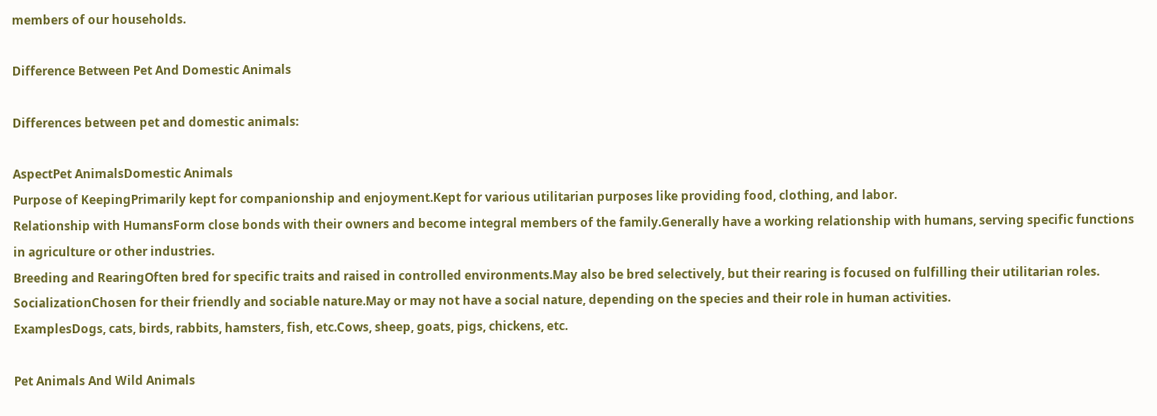members of our households.

Difference Between Pet And Domestic Animals

Differences between pet and domestic animals:

AspectPet AnimalsDomestic Animals
Purpose of KeepingPrimarily kept for companionship and enjoyment.Kept for various utilitarian purposes like providing food, clothing, and labor.
Relationship with HumansForm close bonds with their owners and become integral members of the family.Generally have a working relationship with humans, serving specific functions in agriculture or other industries.
Breeding and RearingOften bred for specific traits and raised in controlled environments.May also be bred selectively, but their rearing is focused on fulfilling their utilitarian roles.
SocializationChosen for their friendly and sociable nature.May or may not have a social nature, depending on the species and their role in human activities.
ExamplesDogs, cats, birds, rabbits, hamsters, fish, etc.Cows, sheep, goats, pigs, chickens, etc.

Pet Animals And Wild Animals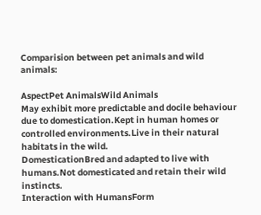Comparision between pet animals and wild animals:

AspectPet AnimalsWild Animals
May exhibit more predictable and docile behaviour due to domestication.Kept in human homes or controlled environments.Live in their natural habitats in the wild.
DomesticationBred and adapted to live with humans.Not domesticated and retain their wild instincts.
Interaction with HumansForm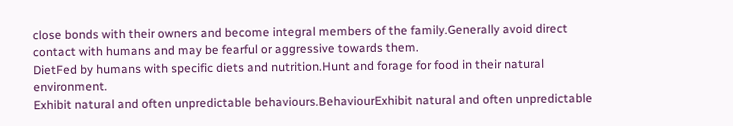close bonds with their owners and become integral members of the family.Generally avoid direct contact with humans and may be fearful or aggressive towards them.
DietFed by humans with specific diets and nutrition.Hunt and forage for food in their natural environment.
Exhibit natural and often unpredictable behaviours.BehaviourExhibit natural and often unpredictable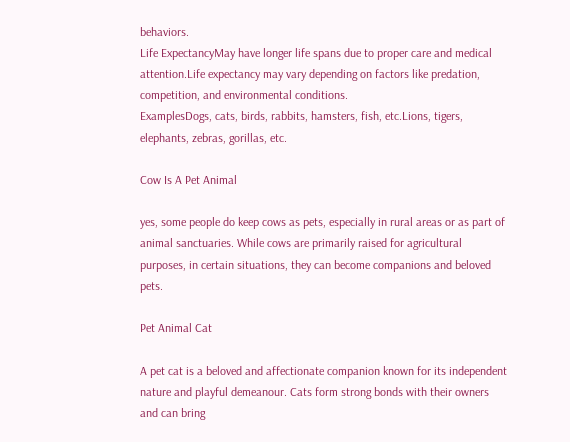behaviors.
Life ExpectancyMay have longer life spans due to proper care and medical attention.Life expectancy may vary depending on factors like predation, competition, and environmental conditions.
ExamplesDogs, cats, birds, rabbits, hamsters, fish, etc.Lions, tigers, elephants, zebras, gorillas, etc.

Cow Is A Pet Animal

yes, some people do keep cows as pets, especially in rural areas or as part of animal sanctuaries. While cows are primarily raised for agricultural purposes, in certain situations, they can become companions and beloved pets.

Pet Animal Cat

A pet cat is a beloved and affectionate companion known for its independent nature and playful demeanour. Cats form strong bonds with their owners and can bring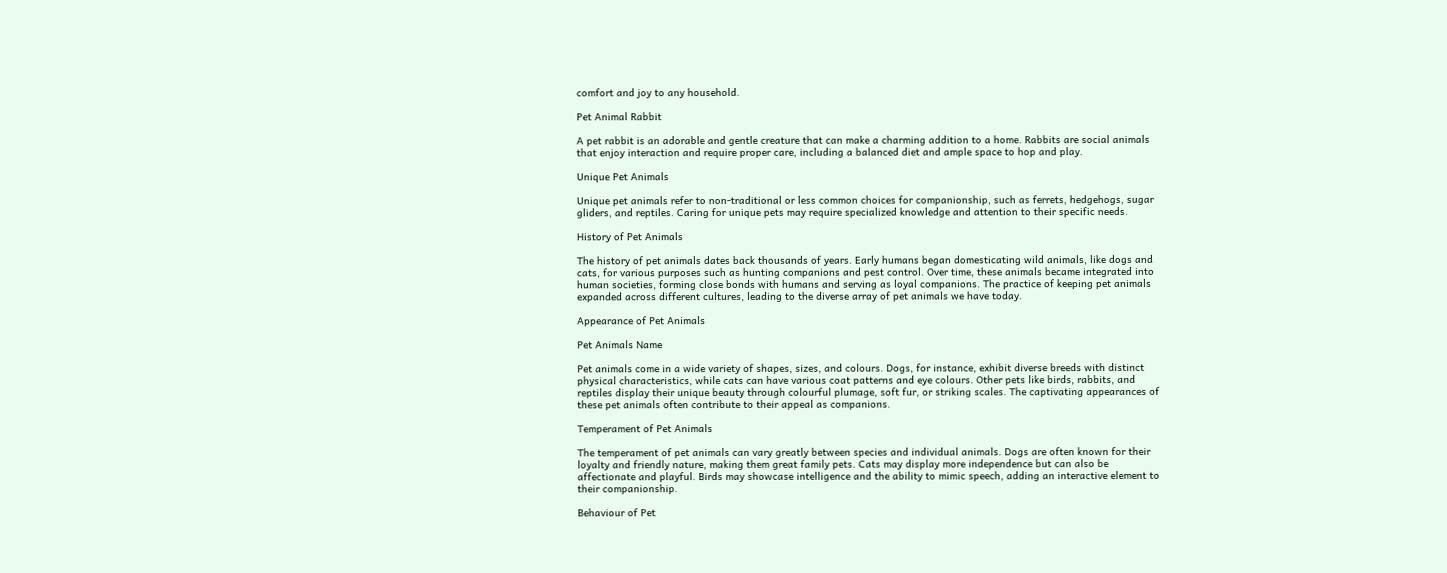comfort and joy to any household.

Pet Animal Rabbit

A pet rabbit is an adorable and gentle creature that can make a charming addition to a home. Rabbits are social animals that enjoy interaction and require proper care, including a balanced diet and ample space to hop and play.

Unique Pet Animals

Unique pet animals refer to non-traditional or less common choices for companionship, such as ferrets, hedgehogs, sugar gliders, and reptiles. Caring for unique pets may require specialized knowledge and attention to their specific needs.

History of Pet Animals

The history of pet animals dates back thousands of years. Early humans began domesticating wild animals, like dogs and cats, for various purposes such as hunting companions and pest control. Over time, these animals became integrated into human societies, forming close bonds with humans and serving as loyal companions. The practice of keeping pet animals expanded across different cultures, leading to the diverse array of pet animals we have today.

Appearance of Pet Animals

Pet Animals Name

Pet animals come in a wide variety of shapes, sizes, and colours. Dogs, for instance, exhibit diverse breeds with distinct physical characteristics, while cats can have various coat patterns and eye colours. Other pets like birds, rabbits, and reptiles display their unique beauty through colourful plumage, soft fur, or striking scales. The captivating appearances of these pet animals often contribute to their appeal as companions.

Temperament of Pet Animals

The temperament of pet animals can vary greatly between species and individual animals. Dogs are often known for their loyalty and friendly nature, making them great family pets. Cats may display more independence but can also be affectionate and playful. Birds may showcase intelligence and the ability to mimic speech, adding an interactive element to their companionship.

Behaviour of Pet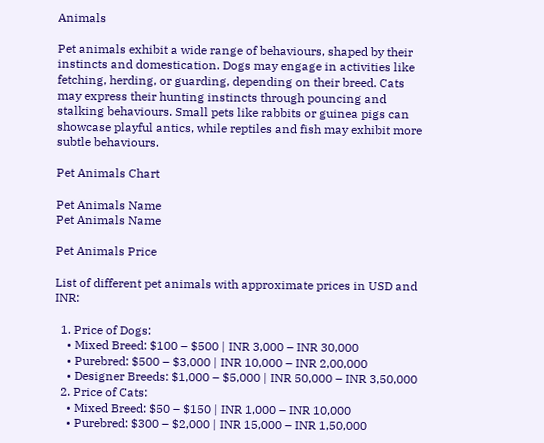Animals

Pet animals exhibit a wide range of behaviours, shaped by their instincts and domestication. Dogs may engage in activities like fetching, herding, or guarding, depending on their breed. Cats may express their hunting instincts through pouncing and stalking behaviours. Small pets like rabbits or guinea pigs can showcase playful antics, while reptiles and fish may exhibit more subtle behaviours.

Pet Animals Chart

Pet Animals Name
Pet Animals Name

Pet Animals Price

List of different pet animals with approximate prices in USD and INR:

  1. Price of Dogs:
    • Mixed Breed: $100 – $500 | INR 3,000 – INR 30,000
    • Purebred: $500 – $3,000 | INR 10,000 – INR 2,00,000
    • Designer Breeds: $1,000 – $5,000 | INR 50,000 – INR 3,50,000
  2. Price of Cats:
    • Mixed Breed: $50 – $150 | INR 1,000 – INR 10,000
    • Purebred: $300 – $2,000 | INR 15,000 – INR 1,50,000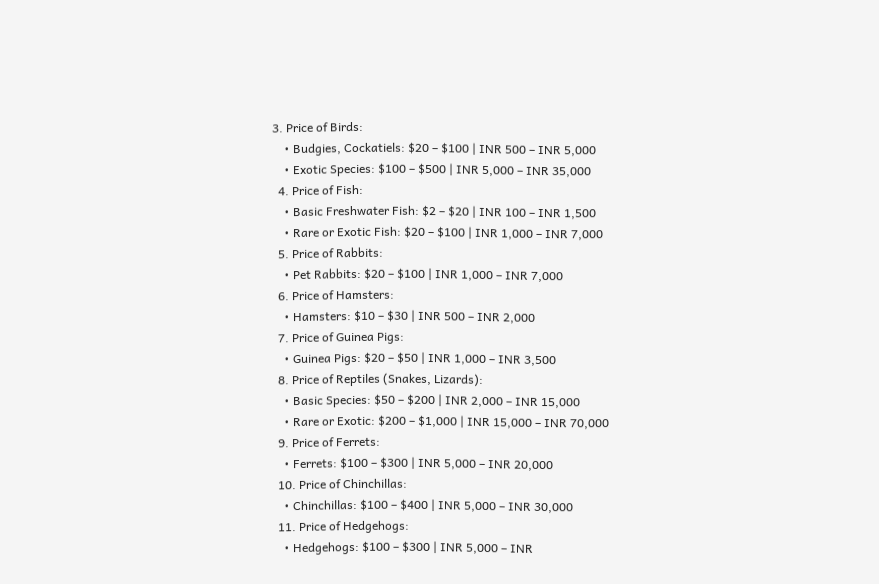3. Price of Birds:
    • Budgies, Cockatiels: $20 – $100 | INR 500 – INR 5,000
    • Exotic Species: $100 – $500 | INR 5,000 – INR 35,000
  4. Price of Fish:
    • Basic Freshwater Fish: $2 – $20 | INR 100 – INR 1,500
    • Rare or Exotic Fish: $20 – $100 | INR 1,000 – INR 7,000
  5. Price of Rabbits:
    • Pet Rabbits: $20 – $100 | INR 1,000 – INR 7,000
  6. Price of Hamsters:
    • Hamsters: $10 – $30 | INR 500 – INR 2,000
  7. Price of Guinea Pigs:
    • Guinea Pigs: $20 – $50 | INR 1,000 – INR 3,500
  8. Price of Reptiles (Snakes, Lizards):
    • Basic Species: $50 – $200 | INR 2,000 – INR 15,000
    • Rare or Exotic: $200 – $1,000 | INR 15,000 – INR 70,000
  9. Price of Ferrets:
    • Ferrets: $100 – $300 | INR 5,000 – INR 20,000
  10. Price of Chinchillas:
    • Chinchillas: $100 – $400 | INR 5,000 – INR 30,000
  11. Price of Hedgehogs:
    • Hedgehogs: $100 – $300 | INR 5,000 – INR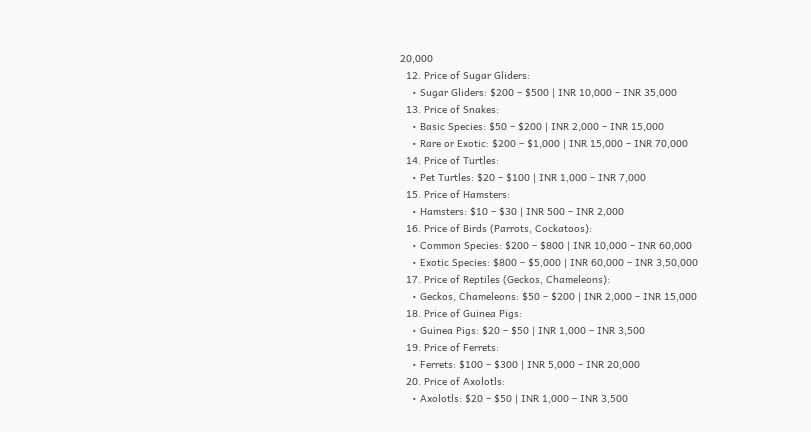20,000
  12. Price of Sugar Gliders:
    • Sugar Gliders: $200 – $500 | INR 10,000 – INR 35,000
  13. Price of Snakes:
    • Basic Species: $50 – $200 | INR 2,000 – INR 15,000
    • Rare or Exotic: $200 – $1,000 | INR 15,000 – INR 70,000
  14. Price of Turtles:
    • Pet Turtles: $20 – $100 | INR 1,000 – INR 7,000
  15. Price of Hamsters:
    • Hamsters: $10 – $30 | INR 500 – INR 2,000
  16. Price of Birds (Parrots, Cockatoos):
    • Common Species: $200 – $800 | INR 10,000 – INR 60,000
    • Exotic Species: $800 – $5,000 | INR 60,000 – INR 3,50,000
  17. Price of Reptiles (Geckos, Chameleons):
    • Geckos, Chameleons: $50 – $200 | INR 2,000 – INR 15,000
  18. Price of Guinea Pigs:
    • Guinea Pigs: $20 – $50 | INR 1,000 – INR 3,500
  19. Price of Ferrets:
    • Ferrets: $100 – $300 | INR 5,000 – INR 20,000
  20. Price of Axolotls:
    • Axolotls: $20 – $50 | INR 1,000 – INR 3,500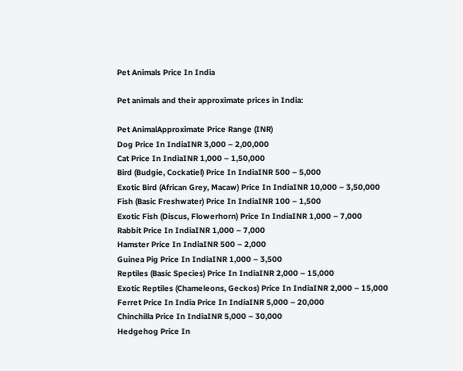Pet Animals Price In India

Pet animals and their approximate prices in India:

Pet AnimalApproximate Price Range (INR)
Dog Price In IndiaINR 3,000 – 2,00,000
Cat Price In IndiaINR 1,000 – 1,50,000
Bird (Budgie, Cockatiel) Price In IndiaINR 500 – 5,000
Exotic Bird (African Grey, Macaw) Price In IndiaINR 10,000 – 3,50,000
Fish (Basic Freshwater) Price In IndiaINR 100 – 1,500
Exotic Fish (Discus, Flowerhorn) Price In IndiaINR 1,000 – 7,000
Rabbit Price In IndiaINR 1,000 – 7,000
Hamster Price In IndiaINR 500 – 2,000
Guinea Pig Price In IndiaINR 1,000 – 3,500
Reptiles (Basic Species) Price In IndiaINR 2,000 – 15,000
Exotic Reptiles (Chameleons, Geckos) Price In IndiaINR 2,000 – 15,000
Ferret Price In India Price In IndiaINR 5,000 – 20,000
Chinchilla Price In IndiaINR 5,000 – 30,000
Hedgehog Price In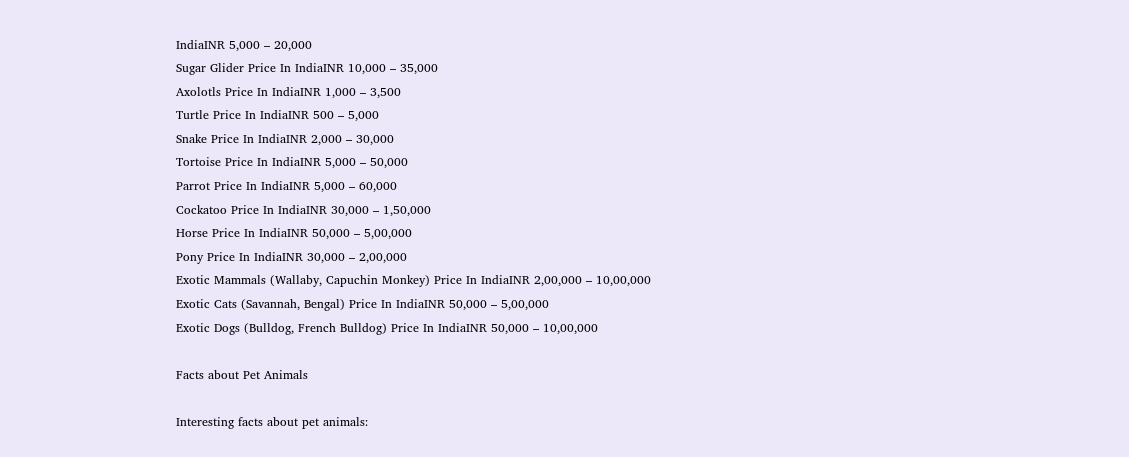IndiaINR 5,000 – 20,000
Sugar Glider Price In IndiaINR 10,000 – 35,000
Axolotls Price In IndiaINR 1,000 – 3,500
Turtle Price In IndiaINR 500 – 5,000
Snake Price In IndiaINR 2,000 – 30,000
Tortoise Price In IndiaINR 5,000 – 50,000
Parrot Price In IndiaINR 5,000 – 60,000
Cockatoo Price In IndiaINR 30,000 – 1,50,000
Horse Price In IndiaINR 50,000 – 5,00,000
Pony Price In IndiaINR 30,000 – 2,00,000
Exotic Mammals (Wallaby, Capuchin Monkey) Price In IndiaINR 2,00,000 – 10,00,000
Exotic Cats (Savannah, Bengal) Price In IndiaINR 50,000 – 5,00,000
Exotic Dogs (Bulldog, French Bulldog) Price In IndiaINR 50,000 – 10,00,000

Facts about Pet Animals

Interesting facts about pet animals: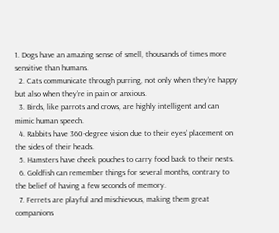1. Dogs have an amazing sense of smell, thousands of times more sensitive than humans.
  2. Cats communicate through purring, not only when they’re happy but also when they’re in pain or anxious.
  3. Birds, like parrots and crows, are highly intelligent and can mimic human speech.
  4. Rabbits have 360-degree vision due to their eyes’ placement on the sides of their heads.
  5. Hamsters have cheek pouches to carry food back to their nests.
  6. Goldfish can remember things for several months, contrary to the belief of having a few seconds of memory.
  7. Ferrets are playful and mischievous, making them great companions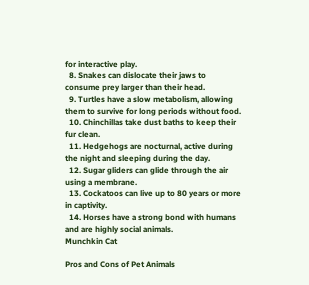for interactive play.
  8. Snakes can dislocate their jaws to consume prey larger than their head.
  9. Turtles have a slow metabolism, allowing them to survive for long periods without food.
  10. Chinchillas take dust baths to keep their fur clean.
  11. Hedgehogs are nocturnal, active during the night and sleeping during the day.
  12. Sugar gliders can glide through the air using a membrane.
  13. Cockatoos can live up to 80 years or more in captivity.
  14. Horses have a strong bond with humans and are highly social animals.
Munchkin Cat

Pros and Cons of Pet Animals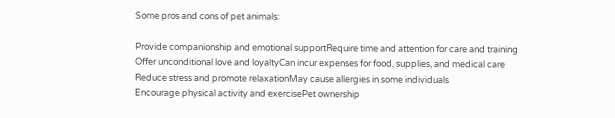Some pros and cons of pet animals:

Provide companionship and emotional supportRequire time and attention for care and training
Offer unconditional love and loyaltyCan incur expenses for food, supplies, and medical care
Reduce stress and promote relaxationMay cause allergies in some individuals
Encourage physical activity and exercisePet ownership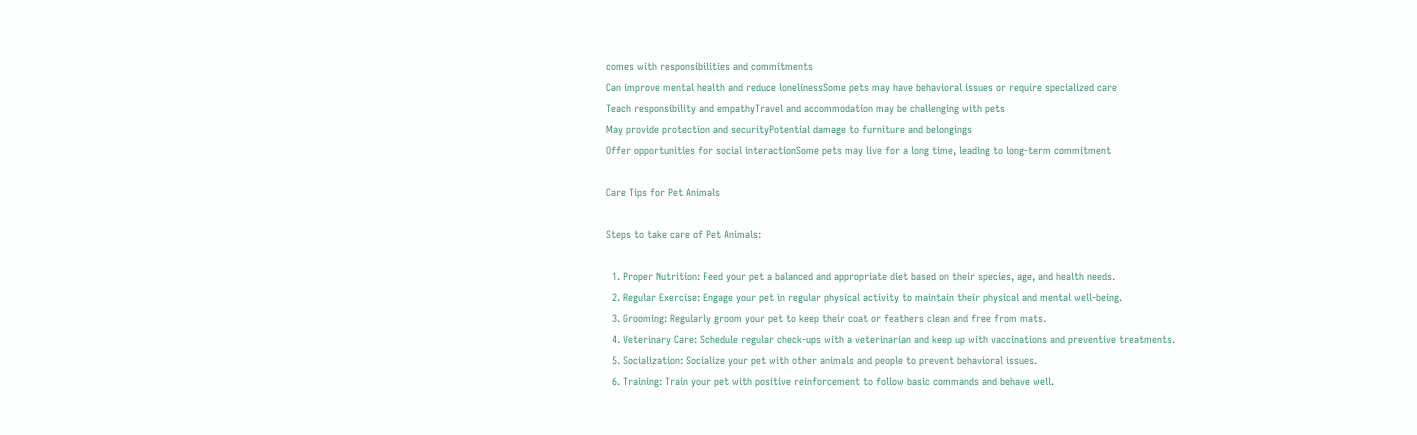comes with responsibilities and commitments
Can improve mental health and reduce lonelinessSome pets may have behavioral issues or require specialized care
Teach responsibility and empathyTravel and accommodation may be challenging with pets
May provide protection and securityPotential damage to furniture and belongings
Offer opportunities for social interactionSome pets may live for a long time, leading to long-term commitment

Care Tips for Pet Animals

Steps to take care of Pet Animals:

  1. Proper Nutrition: Feed your pet a balanced and appropriate diet based on their species, age, and health needs.
  2. Regular Exercise: Engage your pet in regular physical activity to maintain their physical and mental well-being.
  3. Grooming: Regularly groom your pet to keep their coat or feathers clean and free from mats.
  4. Veterinary Care: Schedule regular check-ups with a veterinarian and keep up with vaccinations and preventive treatments.
  5. Socialization: Socialize your pet with other animals and people to prevent behavioral issues.
  6. Training: Train your pet with positive reinforcement to follow basic commands and behave well.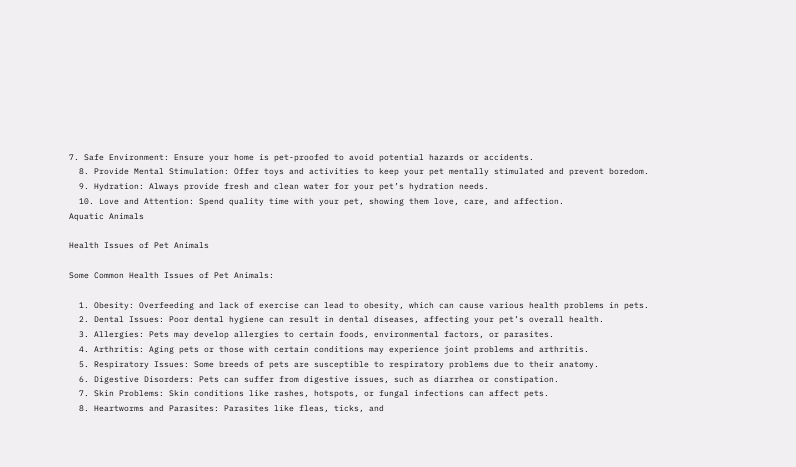7. Safe Environment: Ensure your home is pet-proofed to avoid potential hazards or accidents.
  8. Provide Mental Stimulation: Offer toys and activities to keep your pet mentally stimulated and prevent boredom.
  9. Hydration: Always provide fresh and clean water for your pet’s hydration needs.
  10. Love and Attention: Spend quality time with your pet, showing them love, care, and affection.
Aquatic Animals

Health Issues of Pet Animals

Some Common Health Issues of Pet Animals:

  1. Obesity: Overfeeding and lack of exercise can lead to obesity, which can cause various health problems in pets.
  2. Dental Issues: Poor dental hygiene can result in dental diseases, affecting your pet’s overall health.
  3. Allergies: Pets may develop allergies to certain foods, environmental factors, or parasites.
  4. Arthritis: Aging pets or those with certain conditions may experience joint problems and arthritis.
  5. Respiratory Issues: Some breeds of pets are susceptible to respiratory problems due to their anatomy.
  6. Digestive Disorders: Pets can suffer from digestive issues, such as diarrhea or constipation.
  7. Skin Problems: Skin conditions like rashes, hotspots, or fungal infections can affect pets.
  8. Heartworms and Parasites: Parasites like fleas, ticks, and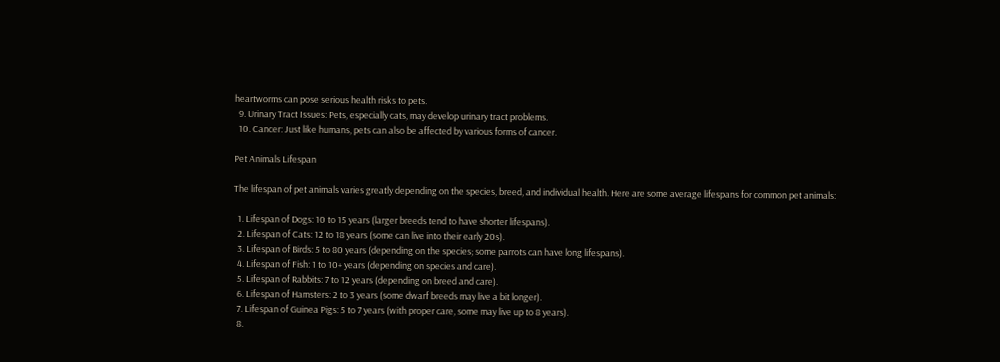heartworms can pose serious health risks to pets.
  9. Urinary Tract Issues: Pets, especially cats, may develop urinary tract problems.
  10. Cancer: Just like humans, pets can also be affected by various forms of cancer.

Pet Animals Lifespan

The lifespan of pet animals varies greatly depending on the species, breed, and individual health. Here are some average lifespans for common pet animals:

  1. Lifespan of Dogs: 10 to 15 years (larger breeds tend to have shorter lifespans).
  2. Lifespan of Cats: 12 to 18 years (some can live into their early 20s).
  3. Lifespan of Birds: 5 to 80 years (depending on the species; some parrots can have long lifespans).
  4. Lifespan of Fish: 1 to 10+ years (depending on species and care).
  5. Lifespan of Rabbits: 7 to 12 years (depending on breed and care).
  6. Lifespan of Hamsters: 2 to 3 years (some dwarf breeds may live a bit longer).
  7. Lifespan of Guinea Pigs: 5 to 7 years (with proper care, some may live up to 8 years).
  8.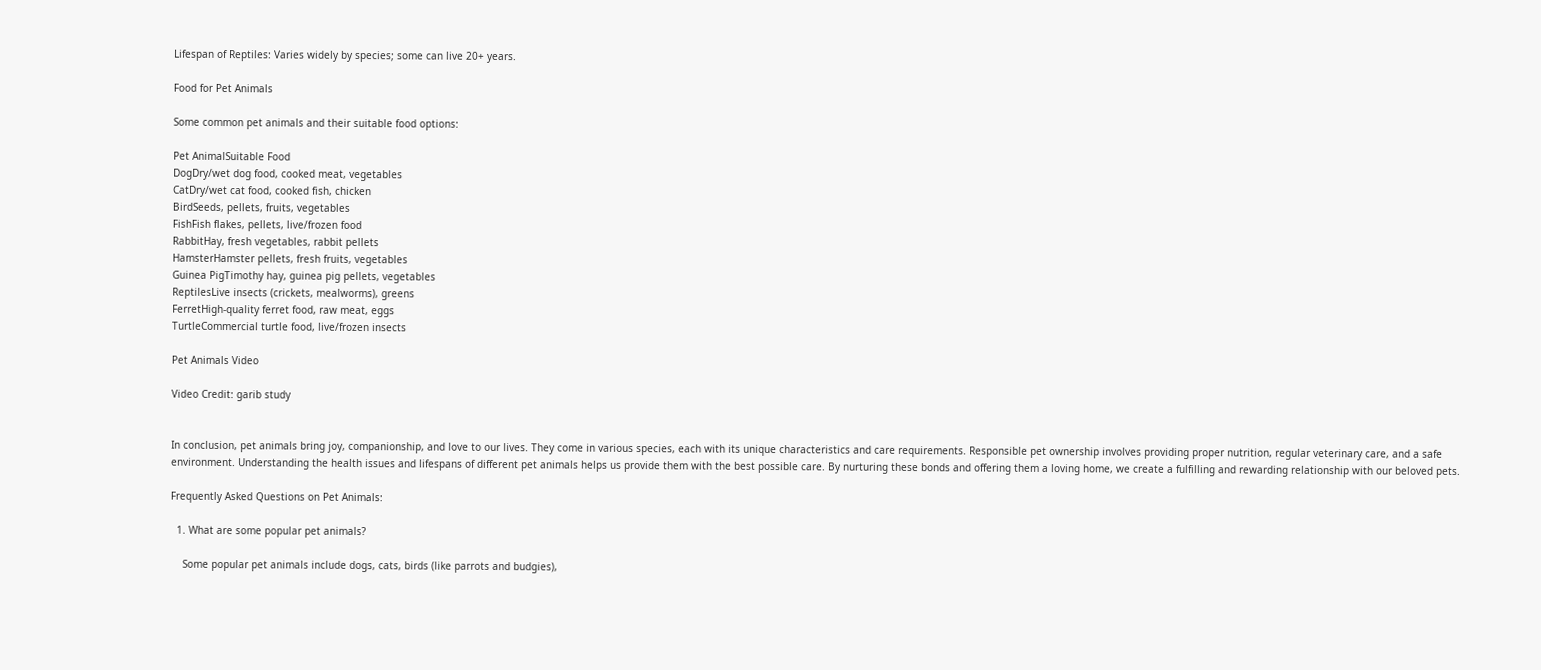Lifespan of Reptiles: Varies widely by species; some can live 20+ years.

Food for Pet Animals

Some common pet animals and their suitable food options:

Pet AnimalSuitable Food
DogDry/wet dog food, cooked meat, vegetables
CatDry/wet cat food, cooked fish, chicken
BirdSeeds, pellets, fruits, vegetables
FishFish flakes, pellets, live/frozen food
RabbitHay, fresh vegetables, rabbit pellets
HamsterHamster pellets, fresh fruits, vegetables
Guinea PigTimothy hay, guinea pig pellets, vegetables
ReptilesLive insects (crickets, mealworms), greens
FerretHigh-quality ferret food, raw meat, eggs
TurtleCommercial turtle food, live/frozen insects

Pet Animals Video

Video Credit: garib study


In conclusion, pet animals bring joy, companionship, and love to our lives. They come in various species, each with its unique characteristics and care requirements. Responsible pet ownership involves providing proper nutrition, regular veterinary care, and a safe environment. Understanding the health issues and lifespans of different pet animals helps us provide them with the best possible care. By nurturing these bonds and offering them a loving home, we create a fulfilling and rewarding relationship with our beloved pets.

Frequently Asked Questions on Pet Animals:

  1. What are some popular pet animals?

    Some popular pet animals include dogs, cats, birds (like parrots and budgies),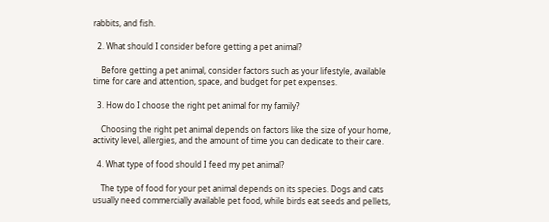rabbits, and fish.

  2. What should I consider before getting a pet animal?

    Before getting a pet animal, consider factors such as your lifestyle, available time for care and attention, space, and budget for pet expenses.

  3. How do I choose the right pet animal for my family?

    Choosing the right pet animal depends on factors like the size of your home, activity level, allergies, and the amount of time you can dedicate to their care.

  4. What type of food should I feed my pet animal?

    The type of food for your pet animal depends on its species. Dogs and cats usually need commercially available pet food, while birds eat seeds and pellets,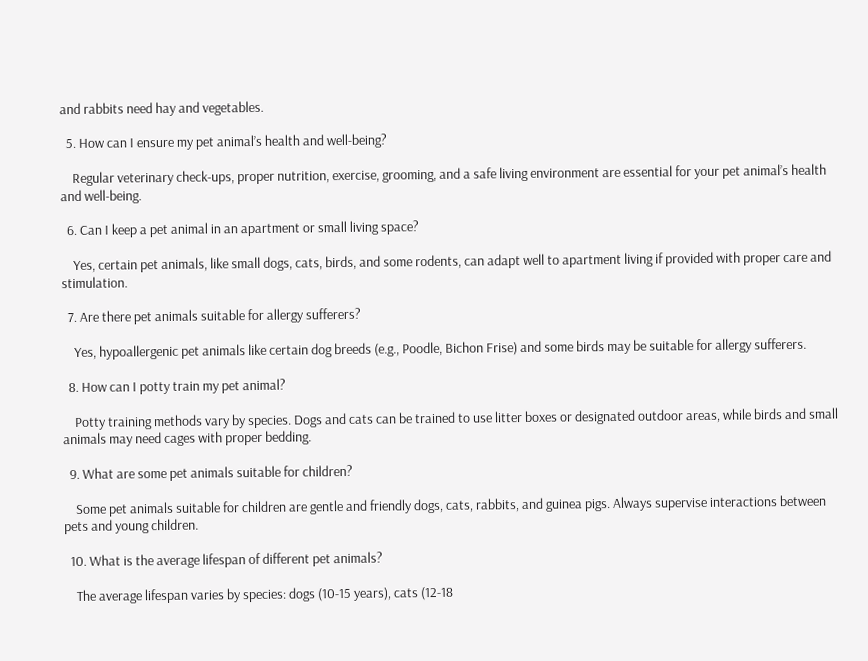and rabbits need hay and vegetables.

  5. How can I ensure my pet animal’s health and well-being?

    Regular veterinary check-ups, proper nutrition, exercise, grooming, and a safe living environment are essential for your pet animal’s health and well-being.

  6. Can I keep a pet animal in an apartment or small living space?

    Yes, certain pet animals, like small dogs, cats, birds, and some rodents, can adapt well to apartment living if provided with proper care and stimulation.

  7. Are there pet animals suitable for allergy sufferers?

    Yes, hypoallergenic pet animals like certain dog breeds (e.g., Poodle, Bichon Frise) and some birds may be suitable for allergy sufferers.

  8. How can I potty train my pet animal?

    Potty training methods vary by species. Dogs and cats can be trained to use litter boxes or designated outdoor areas, while birds and small animals may need cages with proper bedding.

  9. What are some pet animals suitable for children?

    Some pet animals suitable for children are gentle and friendly dogs, cats, rabbits, and guinea pigs. Always supervise interactions between pets and young children.

  10. What is the average lifespan of different pet animals?

    The average lifespan varies by species: dogs (10-15 years), cats (12-18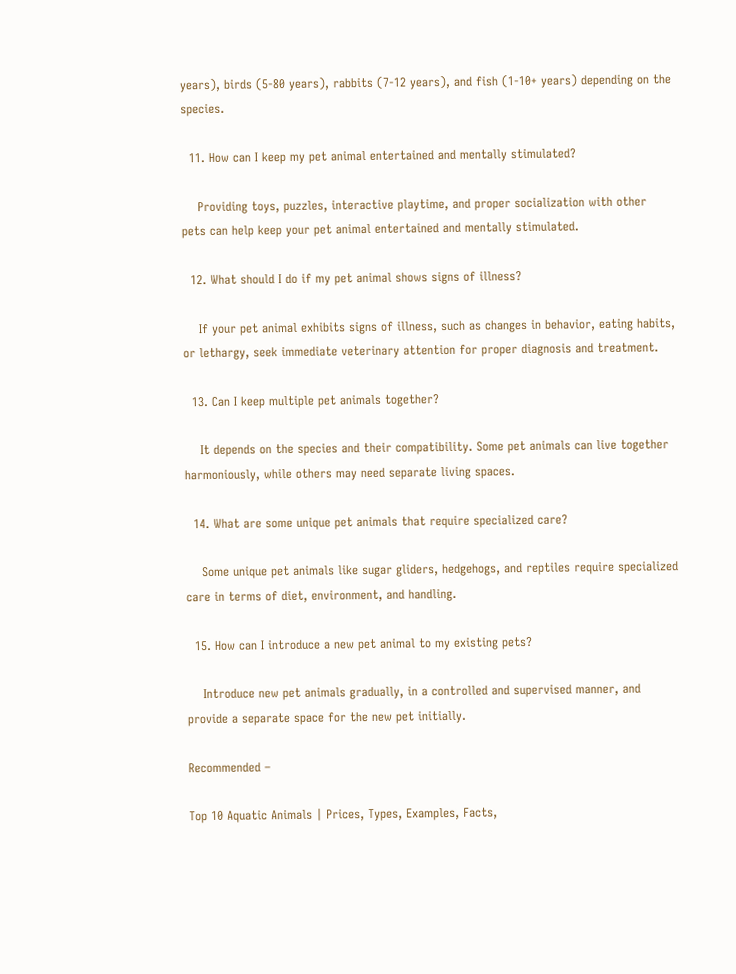years), birds (5-80 years), rabbits (7-12 years), and fish (1-10+ years) depending on the species.

  11. How can I keep my pet animal entertained and mentally stimulated?

    Providing toys, puzzles, interactive playtime, and proper socialization with other pets can help keep your pet animal entertained and mentally stimulated.

  12. What should I do if my pet animal shows signs of illness?

    If your pet animal exhibits signs of illness, such as changes in behavior, eating habits, or lethargy, seek immediate veterinary attention for proper diagnosis and treatment.

  13. Can I keep multiple pet animals together?

    It depends on the species and their compatibility. Some pet animals can live together harmoniously, while others may need separate living spaces.

  14. What are some unique pet animals that require specialized care?

    Some unique pet animals like sugar gliders, hedgehogs, and reptiles require specialized care in terms of diet, environment, and handling.

  15. How can I introduce a new pet animal to my existing pets?

    Introduce new pet animals gradually, in a controlled and supervised manner, and provide a separate space for the new pet initially.

Recommended –

Top 10 Aquatic Animals | Prices, Types, Examples, Facts,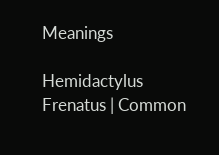Meanings

Hemidactylus Frenatus | Common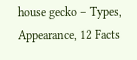house gecko – Types, Appearance, 12 Facts